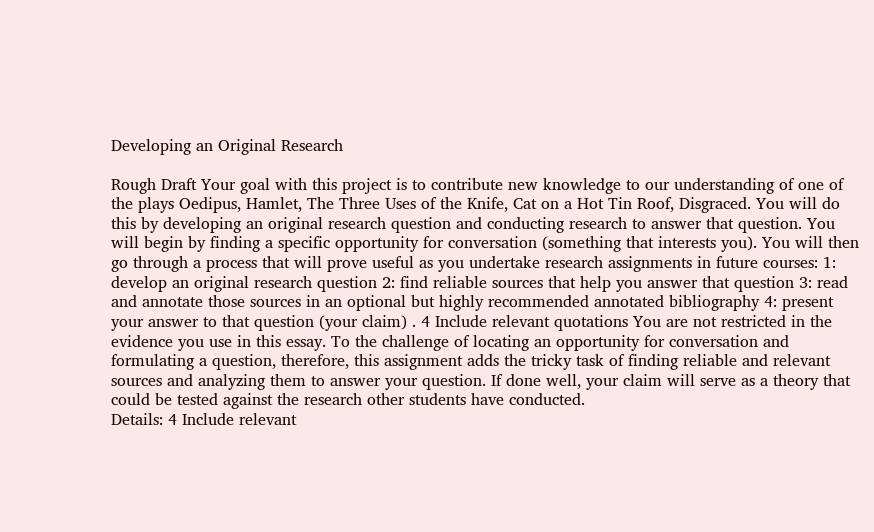Developing an Original Research

Rough Draft Your goal with this project is to contribute new knowledge to our understanding of one of the plays Oedipus, Hamlet, The Three Uses of the Knife, Cat on a Hot Tin Roof, Disgraced. You will do this by developing an original research question and conducting research to answer that question. You will begin by finding a specific opportunity for conversation (something that interests you). You will then go through a process that will prove useful as you undertake research assignments in future courses: 1: develop an original research question 2: find reliable sources that help you answer that question 3: read and annotate those sources in an optional but highly recommended annotated bibliography 4: present your answer to that question (your claim) . 4 Include relevant quotations You are not restricted in the evidence you use in this essay. To the challenge of locating an opportunity for conversation and formulating a question, therefore, this assignment adds the tricky task of finding reliable and relevant sources and analyzing them to answer your question. If done well, your claim will serve as a theory that could be tested against the research other students have conducted.
Details: 4 Include relevant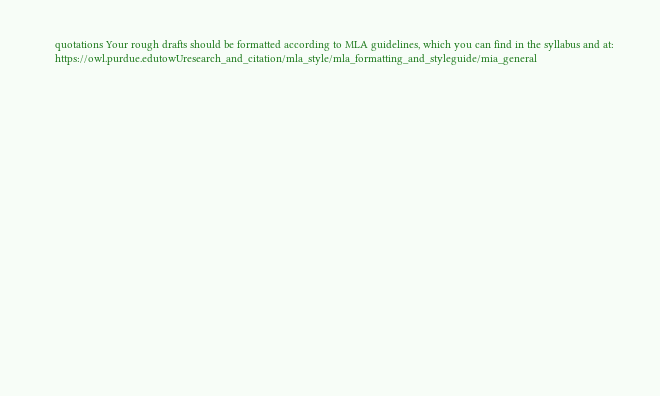quotations Your rough drafts should be formatted according to MLA guidelines, which you can find in the syllabus and at: https://owl.purdue.edutowUresearch_and_citation/mla_style/mla_formatting_and_styleguide/mia_general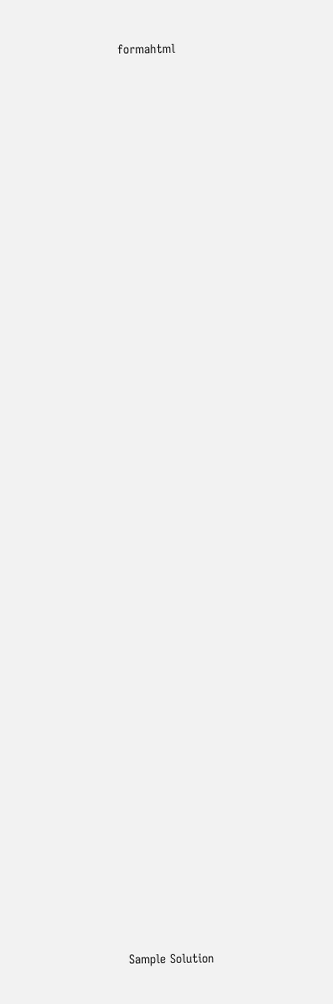formahtml
































































Sample Solution